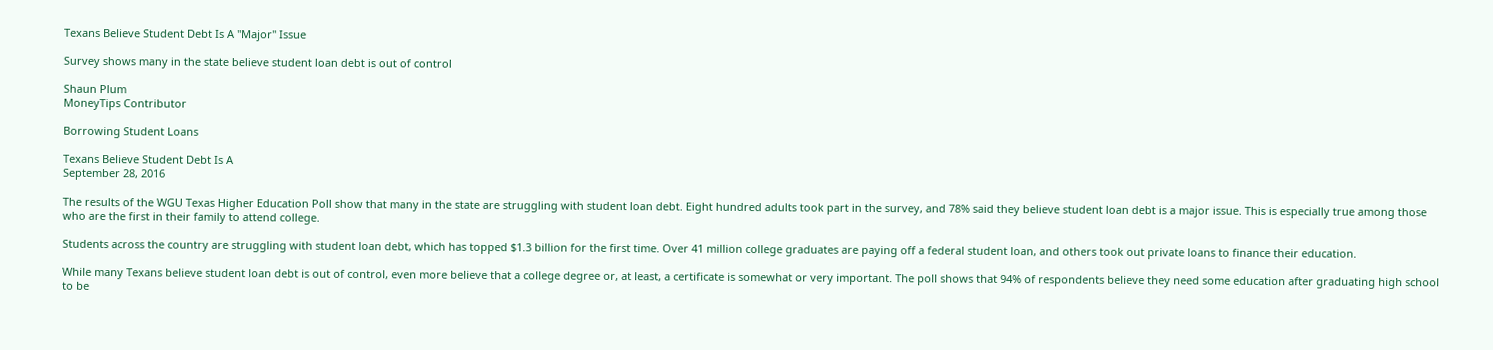Texans Believe Student Debt Is A "Major" Issue

Survey shows many in the state believe student loan debt is out of control

Shaun Plum
MoneyTips Contributor

Borrowing Student Loans

Texans Believe Student Debt Is A
September 28, 2016

The results of the WGU Texas Higher Education Poll show that many in the state are struggling with student loan debt. Eight hundred adults took part in the survey, and 78% said they believe student loan debt is a major issue. This is especially true among those who are the first in their family to attend college.

Students across the country are struggling with student loan debt, which has topped $1.3 billion for the first time. Over 41 million college graduates are paying off a federal student loan, and others took out private loans to finance their education.

While many Texans believe student loan debt is out of control, even more believe that a college degree or, at least, a certificate is somewhat or very important. The poll shows that 94% of respondents believe they need some education after graduating high school to be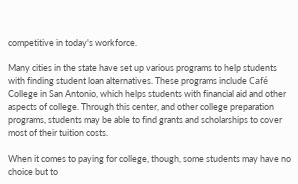competitive in today's workforce.

Many cities in the state have set up various programs to help students with finding student loan alternatives. These programs include Café College in San Antonio, which helps students with financial aid and other aspects of college. Through this center, and other college preparation programs, students may be able to find grants and scholarships to cover most of their tuition costs.

When it comes to paying for college, though, some students may have no choice but to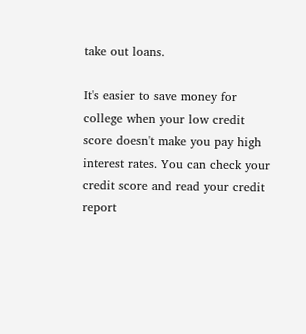take out loans.

It's easier to save money for college when your low credit score doesn't make you pay high interest rates. You can check your credit score and read your credit report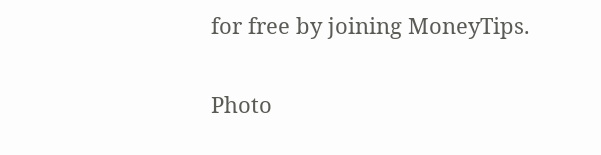for free by joining MoneyTips.

Photo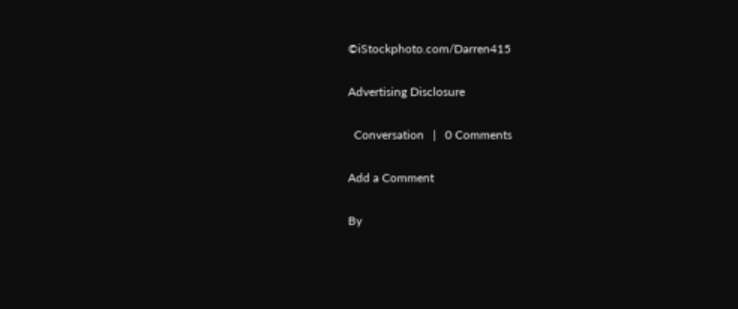©iStockphoto.com/Darren415

Advertising Disclosure

  Conversation   |   0 Comments

Add a Comment

By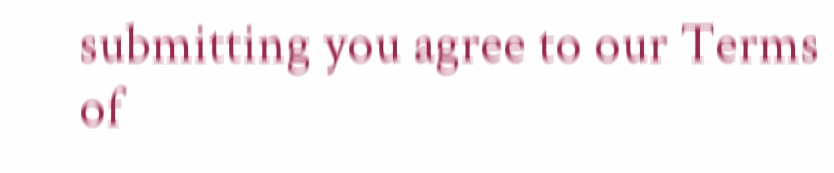submitting you agree to our Terms of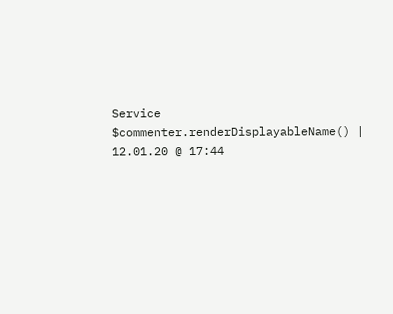Service
$commenter.renderDisplayableName() | 12.01.20 @ 17:44